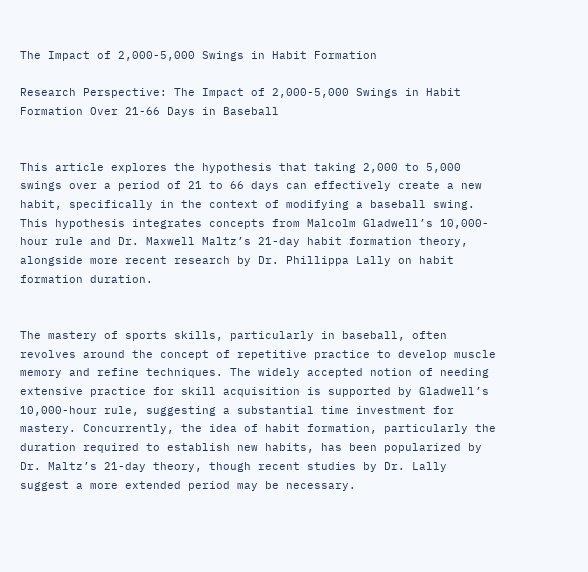The Impact of 2,000-5,000 Swings in Habit Formation

Research Perspective: The Impact of 2,000-5,000 Swings in Habit Formation Over 21-66 Days in Baseball


This article explores the hypothesis that taking 2,000 to 5,000 swings over a period of 21 to 66 days can effectively create a new habit, specifically in the context of modifying a baseball swing. This hypothesis integrates concepts from Malcolm Gladwell’s 10,000-hour rule and Dr. Maxwell Maltz’s 21-day habit formation theory, alongside more recent research by Dr. Phillippa Lally on habit formation duration.


The mastery of sports skills, particularly in baseball, often revolves around the concept of repetitive practice to develop muscle memory and refine techniques. The widely accepted notion of needing extensive practice for skill acquisition is supported by Gladwell’s 10,000-hour rule, suggesting a substantial time investment for mastery. Concurrently, the idea of habit formation, particularly the duration required to establish new habits, has been popularized by Dr. Maltz’s 21-day theory, though recent studies by Dr. Lally suggest a more extended period may be necessary.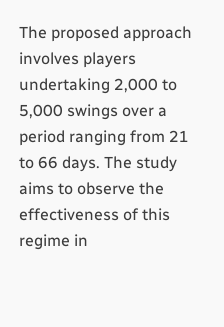The proposed approach involves players undertaking 2,000 to 5,000 swings over a period ranging from 21 to 66 days. The study aims to observe the effectiveness of this regime in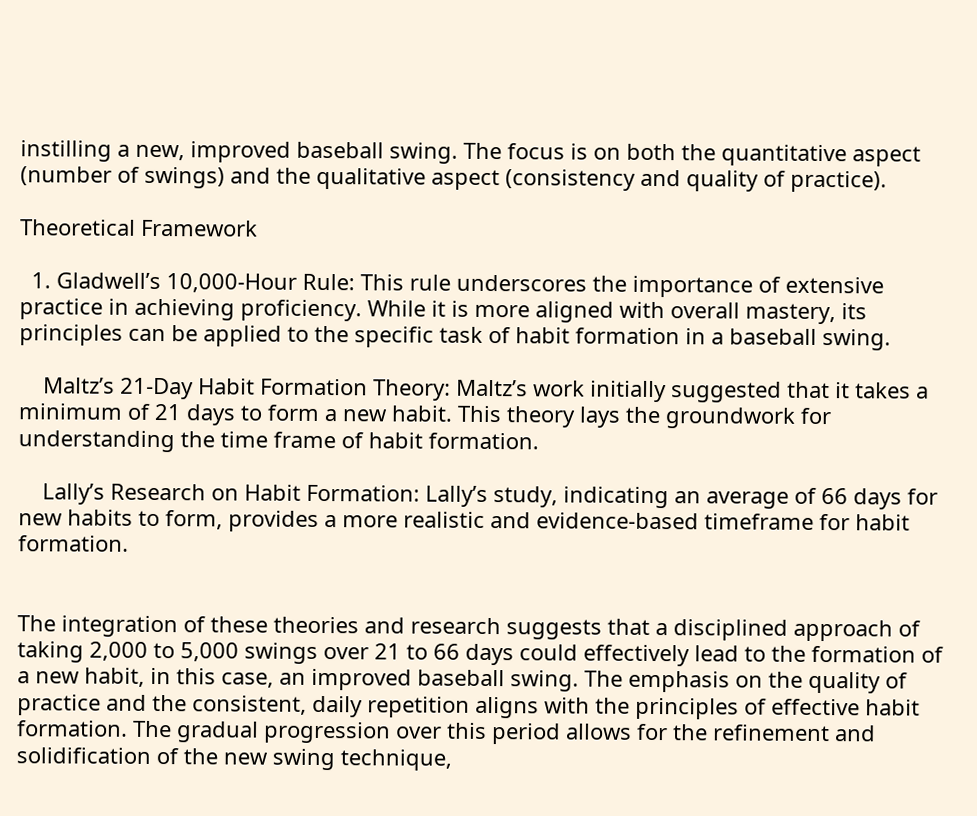instilling a new, improved baseball swing. The focus is on both the quantitative aspect (number of swings) and the qualitative aspect (consistency and quality of practice).

Theoretical Framework

  1. Gladwell’s 10,000-Hour Rule: This rule underscores the importance of extensive practice in achieving proficiency. While it is more aligned with overall mastery, its principles can be applied to the specific task of habit formation in a baseball swing.

    Maltz’s 21-Day Habit Formation Theory: Maltz’s work initially suggested that it takes a minimum of 21 days to form a new habit. This theory lays the groundwork for understanding the time frame of habit formation.

    Lally’s Research on Habit Formation: Lally’s study, indicating an average of 66 days for new habits to form, provides a more realistic and evidence-based timeframe for habit formation.


The integration of these theories and research suggests that a disciplined approach of taking 2,000 to 5,000 swings over 21 to 66 days could effectively lead to the formation of a new habit, in this case, an improved baseball swing. The emphasis on the quality of practice and the consistent, daily repetition aligns with the principles of effective habit formation. The gradual progression over this period allows for the refinement and solidification of the new swing technique,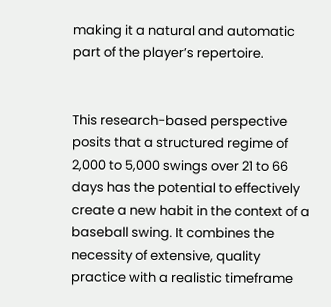making it a natural and automatic part of the player’s repertoire.


This research-based perspective posits that a structured regime of 2,000 to 5,000 swings over 21 to 66 days has the potential to effectively create a new habit in the context of a baseball swing. It combines the necessity of extensive, quality practice with a realistic timeframe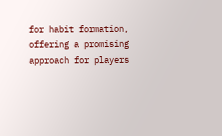for habit formation, offering a promising approach for players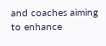and coaches aiming to enhance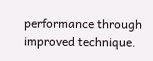performance through improved technique.